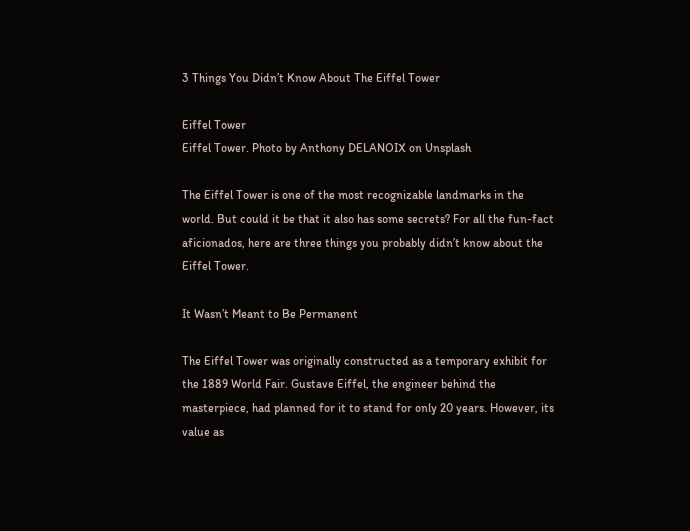3 Things You Didn’t Know About The Eiffel Tower

Eiffel Tower
Eiffel Tower. Photo by Anthony DELANOIX on Unsplash

The Eiffel Tower is one of the most recognizable landmarks in the world. But could it be that it also has some secrets? For all the fun-fact aficionados, here are three things you probably didn’t know about the Eiffel Tower.

It Wasn’t Meant to Be Permanent

The Eiffel Tower was originally constructed as a temporary exhibit for the 1889 World Fair. Gustave Eiffel, the engineer behind the masterpiece, had planned for it to stand for only 20 years. However, its value as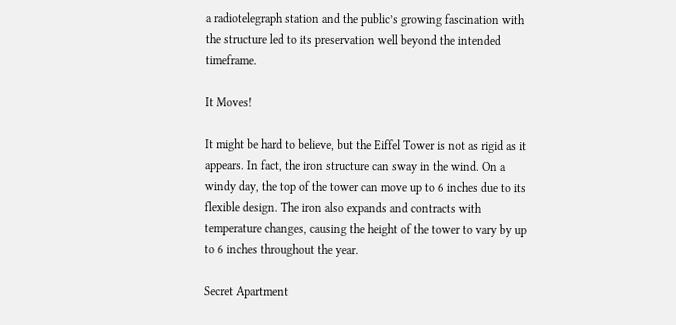a radiotelegraph station and the public’s growing fascination with the structure led to its preservation well beyond the intended timeframe.

It Moves!

It might be hard to believe, but the Eiffel Tower is not as rigid as it appears. In fact, the iron structure can sway in the wind. On a windy day, the top of the tower can move up to 6 inches due to its flexible design. The iron also expands and contracts with temperature changes, causing the height of the tower to vary by up to 6 inches throughout the year.

Secret Apartment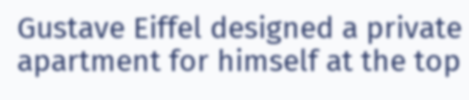Gustave Eiffel designed a private apartment for himself at the top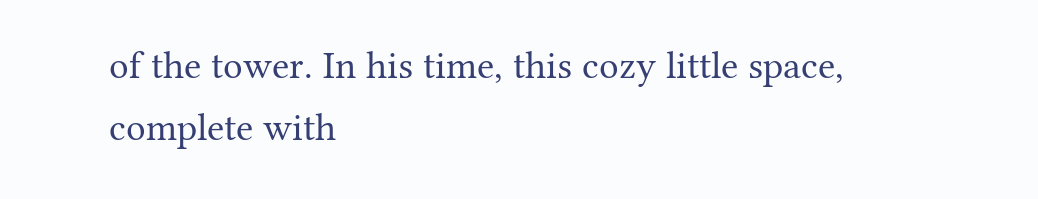of the tower. In his time, this cozy little space, complete with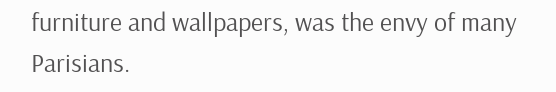furniture and wallpapers, was the envy of many Parisians.